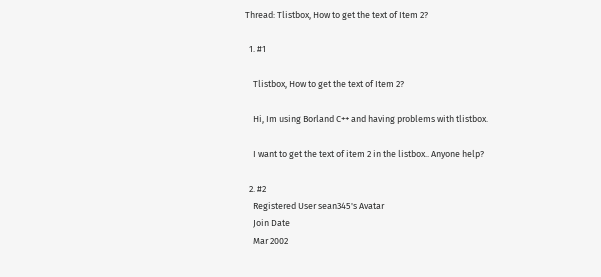Thread: Tlistbox, How to get the text of Item 2?

  1. #1

    Tlistbox, How to get the text of Item 2?

    Hi, Im using Borland C++ and having problems with tlistbox.

    I want to get the text of item 2 in the listbox.. Anyone help?

  2. #2
    Registered User sean345's Avatar
    Join Date
    Mar 2002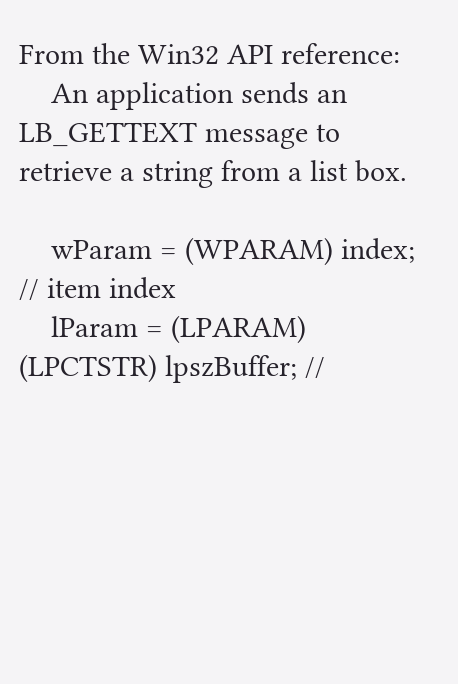From the Win32 API reference:
    An application sends an LB_GETTEXT message to retrieve a string from a list box.

    wParam = (WPARAM) index; // item index
    lParam = (LPARAM) (LPCTSTR) lpszBuffer; //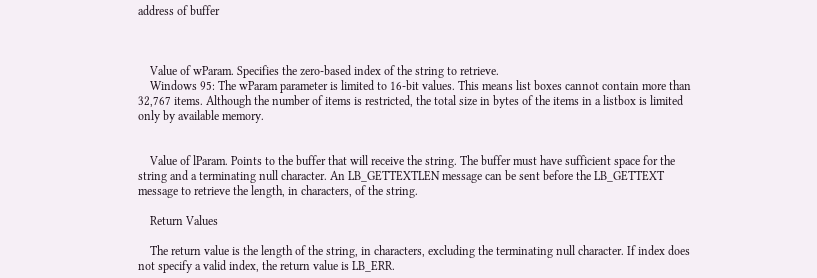address of buffer



    Value of wParam. Specifies the zero-based index of the string to retrieve.
    Windows 95: The wParam parameter is limited to 16-bit values. This means list boxes cannot contain more than 32,767 items. Although the number of items is restricted, the total size in bytes of the items in a listbox is limited only by available memory.


    Value of lParam. Points to the buffer that will receive the string. The buffer must have sufficient space for the string and a terminating null character. An LB_GETTEXTLEN message can be sent before the LB_GETTEXT message to retrieve the length, in characters, of the string.

    Return Values

    The return value is the length of the string, in characters, excluding the terminating null character. If index does not specify a valid index, the return value is LB_ERR.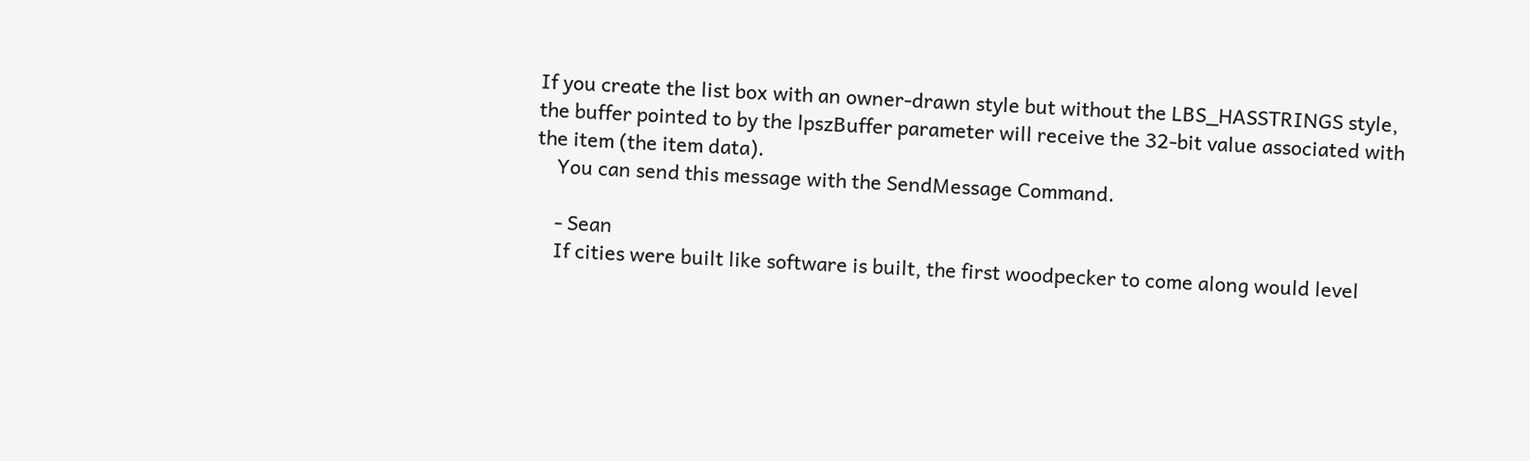If you create the list box with an owner-drawn style but without the LBS_HASSTRINGS style, the buffer pointed to by the lpszBuffer parameter will receive the 32-bit value associated with the item (the item data).
    You can send this message with the SendMessage Command.

    - Sean
    If cities were built like software is built, the first woodpecker to come along would level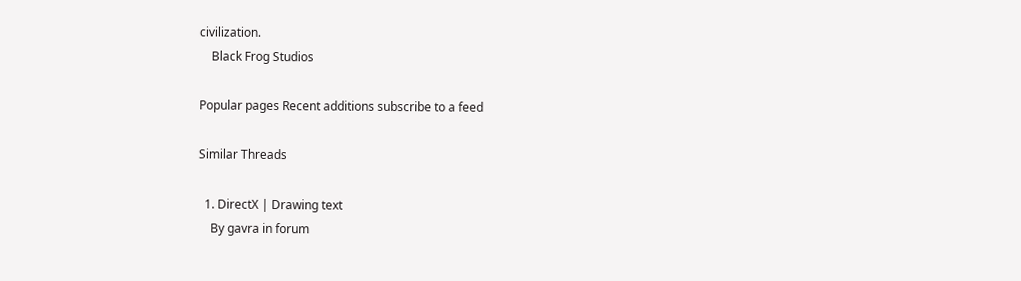civilization.
    Black Frog Studios

Popular pages Recent additions subscribe to a feed

Similar Threads

  1. DirectX | Drawing text
    By gavra in forum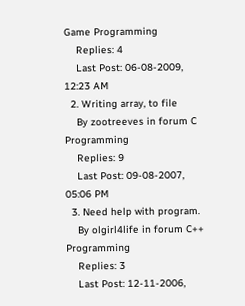Game Programming
    Replies: 4
    Last Post: 06-08-2009, 12:23 AM
  2. Writing array, to file
    By zootreeves in forum C Programming
    Replies: 9
    Last Post: 09-08-2007, 05:06 PM
  3. Need help with program.
    By olgirl4life in forum C++ Programming
    Replies: 3
    Last Post: 12-11-2006,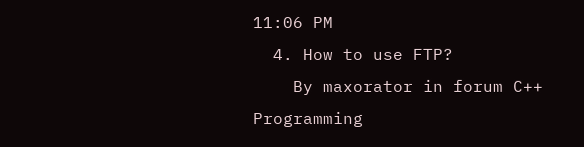11:06 PM
  4. How to use FTP?
    By maxorator in forum C++ Programming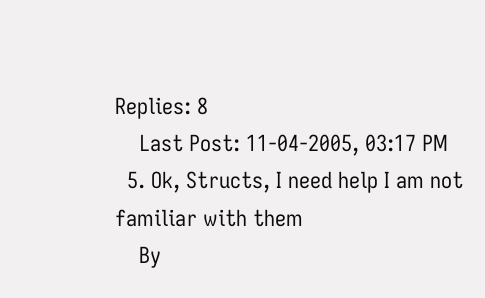Replies: 8
    Last Post: 11-04-2005, 03:17 PM
  5. Ok, Structs, I need help I am not familiar with them
    By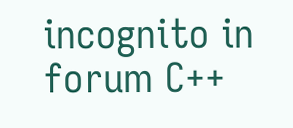incognito in forum C++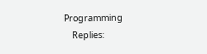Programming
    Replies: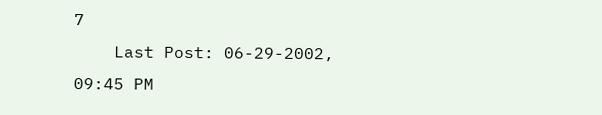7
    Last Post: 06-29-2002, 09:45 PM